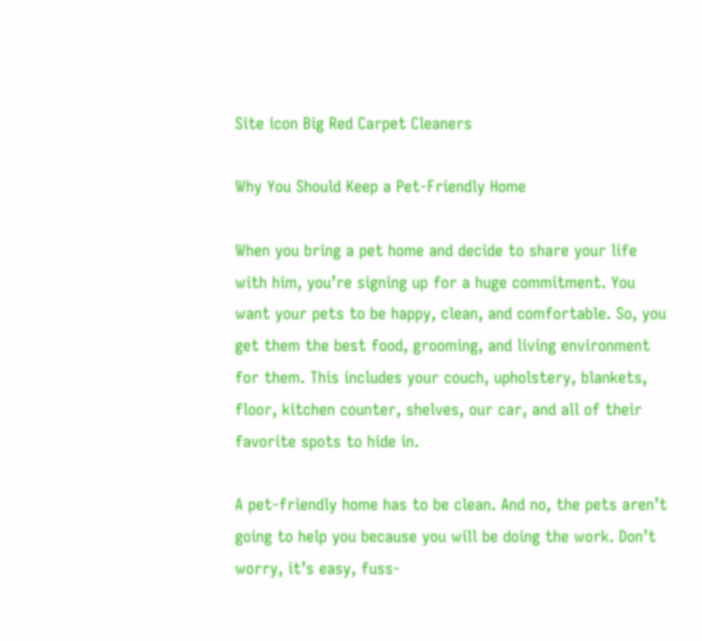Site icon Big Red Carpet Cleaners

Why You Should Keep a Pet-Friendly Home

When you bring a pet home and decide to share your life with him, you’re signing up for a huge commitment. You want your pets to be happy, clean, and comfortable. So, you get them the best food, grooming, and living environment for them. This includes your couch, upholstery, blankets, floor, kitchen counter, shelves, our car, and all of their favorite spots to hide in.

A pet-friendly home has to be clean. And no, the pets aren’t going to help you because you will be doing the work. Don’t worry, it’s easy, fuss-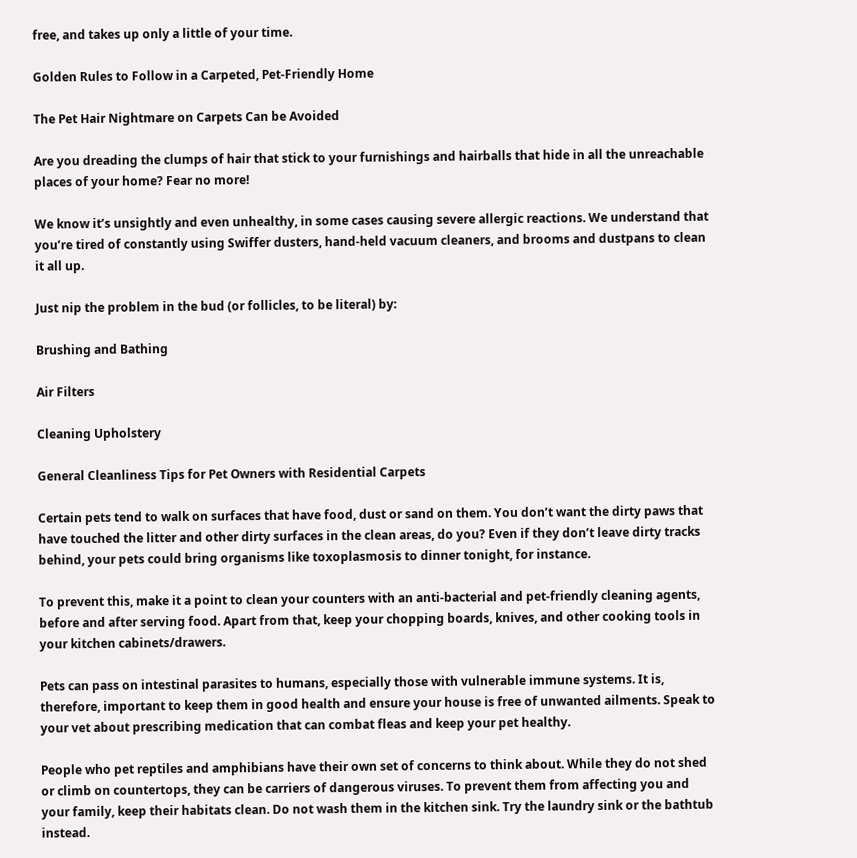free, and takes up only a little of your time.

Golden Rules to Follow in a Carpeted, Pet-Friendly Home

The Pet Hair Nightmare on Carpets Can be Avoided

Are you dreading the clumps of hair that stick to your furnishings and hairballs that hide in all the unreachable places of your home? Fear no more!

We know it’s unsightly and even unhealthy, in some cases causing severe allergic reactions. We understand that you’re tired of constantly using Swiffer dusters, hand-held vacuum cleaners, and brooms and dustpans to clean it all up.

Just nip the problem in the bud (or follicles, to be literal) by:

Brushing and Bathing

Air Filters

Cleaning Upholstery

General Cleanliness Tips for Pet Owners with Residential Carpets

Certain pets tend to walk on surfaces that have food, dust or sand on them. You don’t want the dirty paws that have touched the litter and other dirty surfaces in the clean areas, do you? Even if they don’t leave dirty tracks behind, your pets could bring organisms like toxoplasmosis to dinner tonight, for instance.

To prevent this, make it a point to clean your counters with an anti-bacterial and pet-friendly cleaning agents, before and after serving food. Apart from that, keep your chopping boards, knives, and other cooking tools in your kitchen cabinets/drawers.

Pets can pass on intestinal parasites to humans, especially those with vulnerable immune systems. It is, therefore, important to keep them in good health and ensure your house is free of unwanted ailments. Speak to your vet about prescribing medication that can combat fleas and keep your pet healthy.

People who pet reptiles and amphibians have their own set of concerns to think about. While they do not shed or climb on countertops, they can be carriers of dangerous viruses. To prevent them from affecting you and your family, keep their habitats clean. Do not wash them in the kitchen sink. Try the laundry sink or the bathtub instead.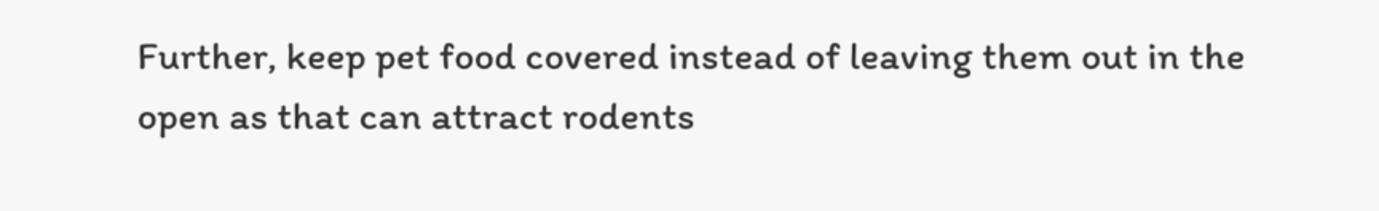Further, keep pet food covered instead of leaving them out in the open as that can attract rodents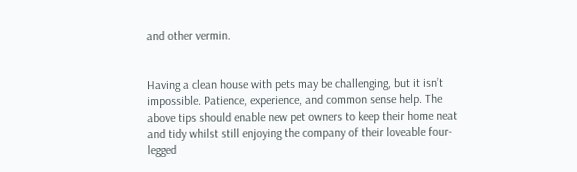and other vermin.


Having a clean house with pets may be challenging, but it isn’t impossible. Patience, experience, and common sense help. The above tips should enable new pet owners to keep their home neat and tidy whilst still enjoying the company of their loveable four-legged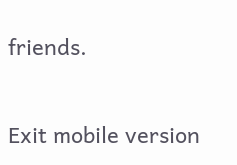friends.

Exit mobile version